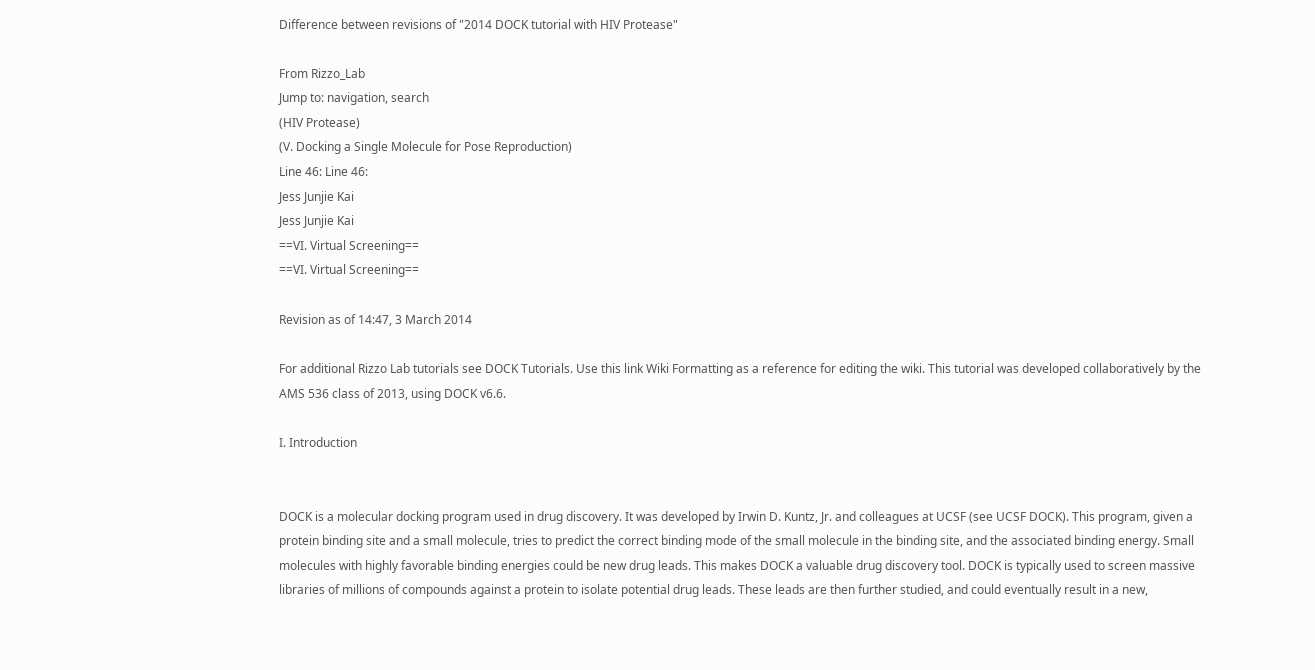Difference between revisions of "2014 DOCK tutorial with HIV Protease"

From Rizzo_Lab
Jump to: navigation, search
(HIV Protease)
(V. Docking a Single Molecule for Pose Reproduction)
Line 46: Line 46:
Jess Junjie Kai
Jess Junjie Kai
==VI. Virtual Screening==
==VI. Virtual Screening==

Revision as of 14:47, 3 March 2014

For additional Rizzo Lab tutorials see DOCK Tutorials. Use this link Wiki Formatting as a reference for editing the wiki. This tutorial was developed collaboratively by the AMS 536 class of 2013, using DOCK v6.6.

I. Introduction


DOCK is a molecular docking program used in drug discovery. It was developed by Irwin D. Kuntz, Jr. and colleagues at UCSF (see UCSF DOCK). This program, given a protein binding site and a small molecule, tries to predict the correct binding mode of the small molecule in the binding site, and the associated binding energy. Small molecules with highly favorable binding energies could be new drug leads. This makes DOCK a valuable drug discovery tool. DOCK is typically used to screen massive libraries of millions of compounds against a protein to isolate potential drug leads. These leads are then further studied, and could eventually result in a new,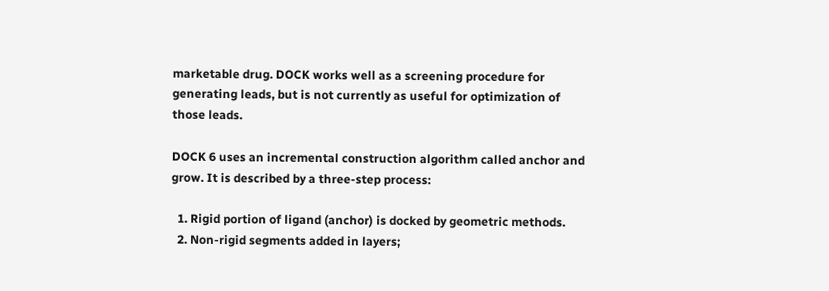marketable drug. DOCK works well as a screening procedure for generating leads, but is not currently as useful for optimization of those leads.

DOCK 6 uses an incremental construction algorithm called anchor and grow. It is described by a three-step process:

  1. Rigid portion of ligand (anchor) is docked by geometric methods.
  2. Non-rigid segments added in layers;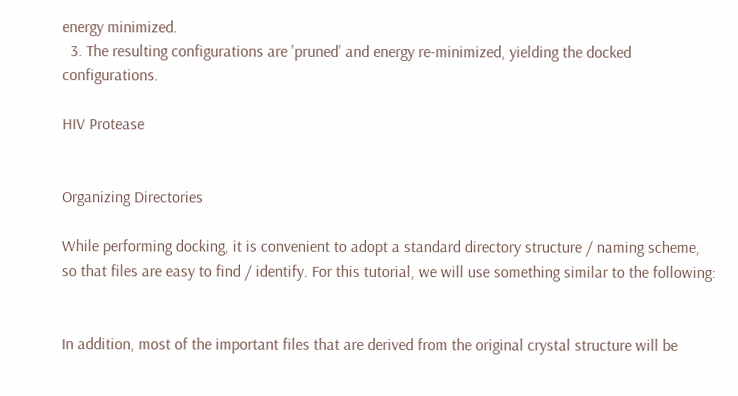energy minimized.
  3. The resulting configurations are 'pruned' and energy re-minimized, yielding the docked configurations.

HIV Protease


Organizing Directories

While performing docking, it is convenient to adopt a standard directory structure / naming scheme, so that files are easy to find / identify. For this tutorial, we will use something similar to the following:


In addition, most of the important files that are derived from the original crystal structure will be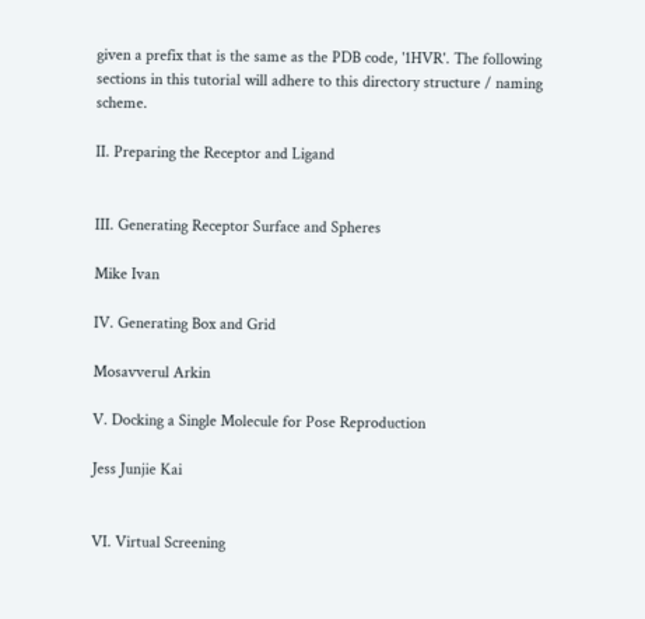given a prefix that is the same as the PDB code, '1HVR'. The following sections in this tutorial will adhere to this directory structure / naming scheme.

II. Preparing the Receptor and Ligand


III. Generating Receptor Surface and Spheres

Mike Ivan

IV. Generating Box and Grid

Mosavverul Arkin

V. Docking a Single Molecule for Pose Reproduction

Jess Junjie Kai


VI. Virtual Screening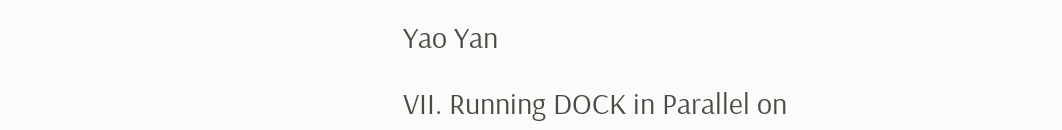Yao Yan

VII. Running DOCK in Parallel on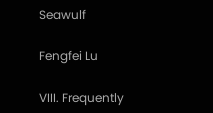Seawulf

Fengfei Lu

VIII. Frequently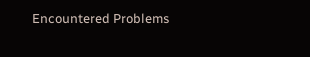Encountered Problems